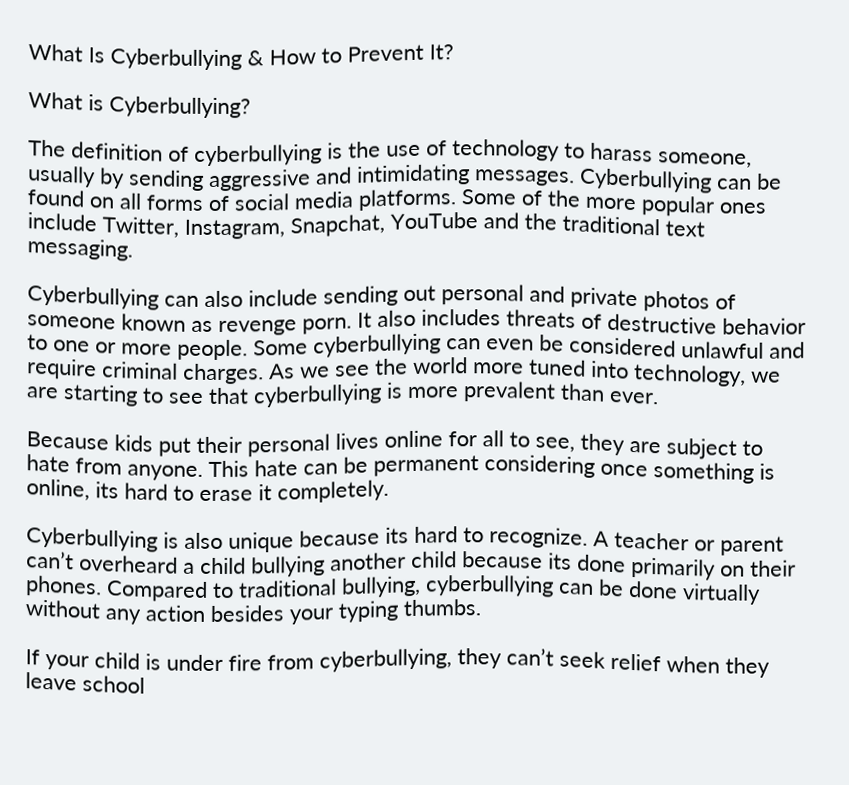What Is Cyberbullying & How to Prevent It?

What is Cyberbullying?

The definition of cyberbullying is the use of technology to harass someone, usually by sending aggressive and intimidating messages. Cyberbullying can be found on all forms of social media platforms. Some of the more popular ones include Twitter, Instagram, Snapchat, YouTube and the traditional text messaging.

Cyberbullying can also include sending out personal and private photos of someone known as revenge porn. It also includes threats of destructive behavior to one or more people. Some cyberbullying can even be considered unlawful and require criminal charges. As we see the world more tuned into technology, we are starting to see that cyberbullying is more prevalent than ever.

Because kids put their personal lives online for all to see, they are subject to hate from anyone. This hate can be permanent considering once something is online, its hard to erase it completely.

Cyberbullying is also unique because its hard to recognize. A teacher or parent can’t overheard a child bullying another child because its done primarily on their phones. Compared to traditional bullying, cyberbullying can be done virtually without any action besides your typing thumbs.

If your child is under fire from cyberbullying, they can’t seek relief when they leave school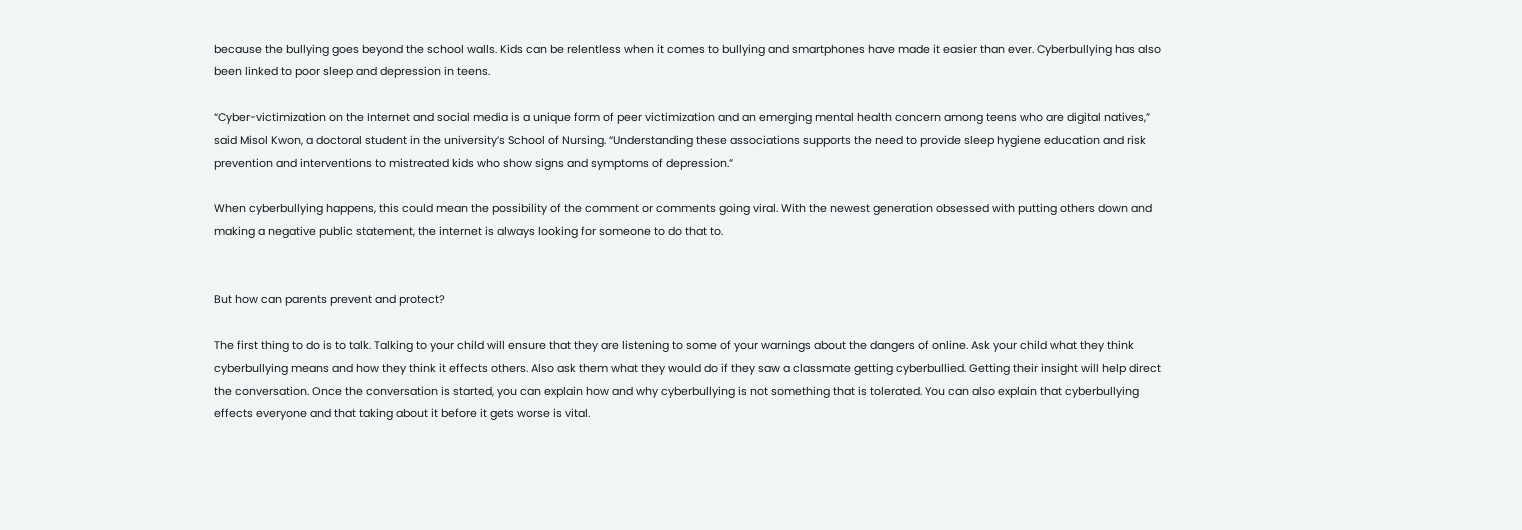because the bullying goes beyond the school walls. Kids can be relentless when it comes to bullying and smartphones have made it easier than ever. Cyberbullying has also been linked to poor sleep and depression in teens.

“Cyber-victimization on the Internet and social media is a unique form of peer victimization and an emerging mental health concern among teens who are digital natives,” said Misol Kwon, a doctoral student in the university’s School of Nursing. “Understanding these associations supports the need to provide sleep hygiene education and risk prevention and interventions to mistreated kids who show signs and symptoms of depression.”

When cyberbullying happens, this could mean the possibility of the comment or comments going viral. With the newest generation obsessed with putting others down and making a negative public statement, the internet is always looking for someone to do that to.


But how can parents prevent and protect?

The first thing to do is to talk. Talking to your child will ensure that they are listening to some of your warnings about the dangers of online. Ask your child what they think cyberbullying means and how they think it effects others. Also ask them what they would do if they saw a classmate getting cyberbullied. Getting their insight will help direct the conversation. Once the conversation is started, you can explain how and why cyberbullying is not something that is tolerated. You can also explain that cyberbullying effects everyone and that taking about it before it gets worse is vital.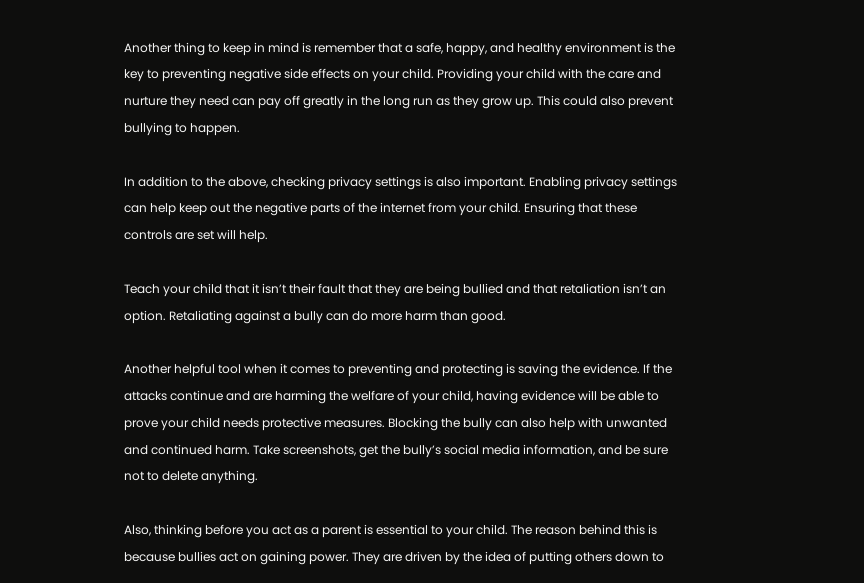Another thing to keep in mind is remember that a safe, happy, and healthy environment is the key to preventing negative side effects on your child. Providing your child with the care and nurture they need can pay off greatly in the long run as they grow up. This could also prevent bullying to happen.

In addition to the above, checking privacy settings is also important. Enabling privacy settings can help keep out the negative parts of the internet from your child. Ensuring that these controls are set will help.

Teach your child that it isn’t their fault that they are being bullied and that retaliation isn’t an option. Retaliating against a bully can do more harm than good.

Another helpful tool when it comes to preventing and protecting is saving the evidence. If the attacks continue and are harming the welfare of your child, having evidence will be able to prove your child needs protective measures. Blocking the bully can also help with unwanted and continued harm. Take screenshots, get the bully’s social media information, and be sure not to delete anything.

Also, thinking before you act as a parent is essential to your child. The reason behind this is because bullies act on gaining power. They are driven by the idea of putting others down to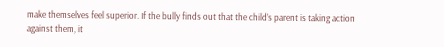make themselves feel superior. If the bully finds out that the child’s parent is taking action against them, it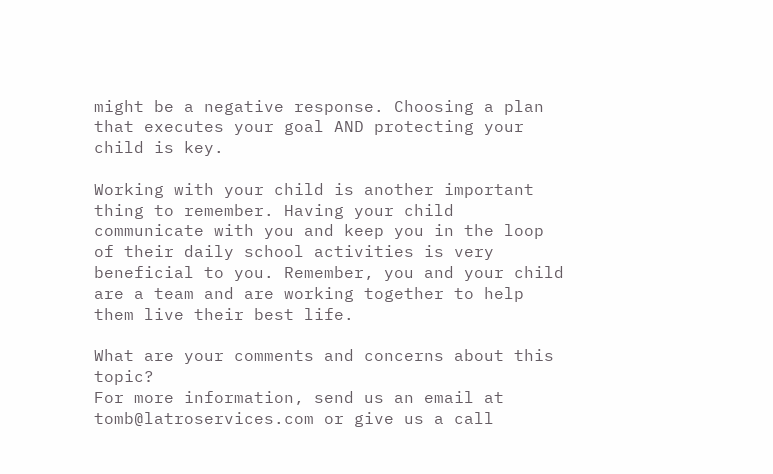might be a negative response. Choosing a plan that executes your goal AND protecting your child is key.

Working with your child is another important thing to remember. Having your child communicate with you and keep you in the loop of their daily school activities is very beneficial to you. Remember, you and your child are a team and are working together to help them live their best life.

What are your comments and concerns about this topic?
For more information, send us an email at tomb@latroservices.com or give us a call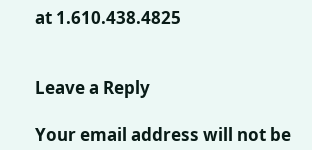at 1.610.438.4825


Leave a Reply

Your email address will not be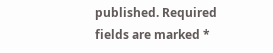published. Required fields are marked *